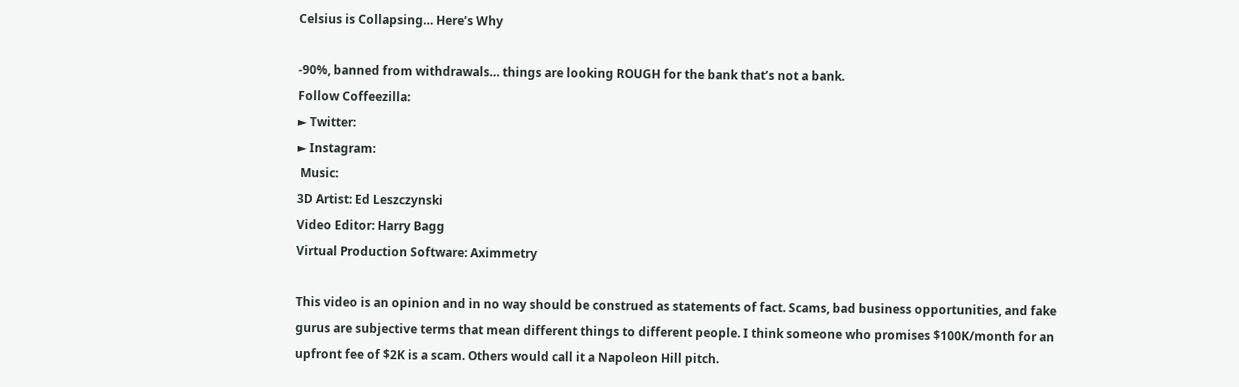Celsius is Collapsing… Here’s Why

-90%, banned from withdrawals… things are looking ROUGH for the bank that’s not a bank.
Follow Coffeezilla:
► Twitter:
► Instagram:
 Music:
3D Artist: Ed Leszczynski
Video Editor: Harry Bagg
Virtual Production Software: Aximmetry

This video is an opinion and in no way should be construed as statements of fact. Scams, bad business opportunities, and fake gurus are subjective terms that mean different things to different people. I think someone who promises $100K/month for an upfront fee of $2K is a scam. Others would call it a Napoleon Hill pitch.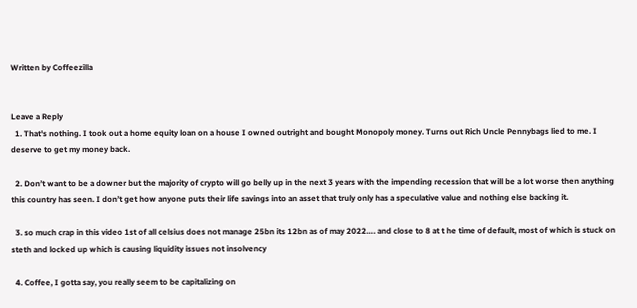Written by Coffeezilla


Leave a Reply
  1. That's nothing. I took out a home equity loan on a house I owned outright and bought Monopoly money. Turns out Rich Uncle Pennybags lied to me. I deserve to get my money back.

  2. Don’t want to be a downer but the majority of crypto will go belly up in the next 3 years with the impending recession that will be a lot worse then anything this country has seen. I don’t get how anyone puts their life savings into an asset that truly only has a speculative value and nothing else backing it.

  3. so much crap in this video 1st of all celsius does not manage 25bn its 12bn as of may 2022…. and close to 8 at t he time of default, most of which is stuck on steth and locked up which is causing liquidity issues not insolvency

  4. Coffee, I gotta say, you really seem to be capitalizing on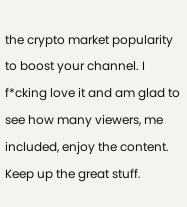the crypto market popularity to boost your channel. I f*cking love it and am glad to see how many viewers, me included, enjoy the content. Keep up the great stuff.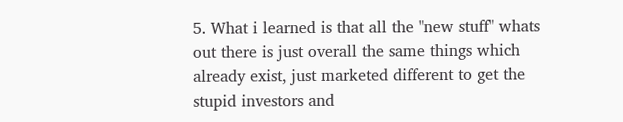5. What i learned is that all the "new stuff" whats out there is just overall the same things which already exist, just marketed different to get the stupid investors and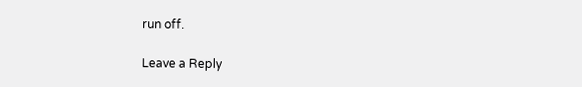run off.

Leave a Reply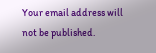Your email address will not be published.